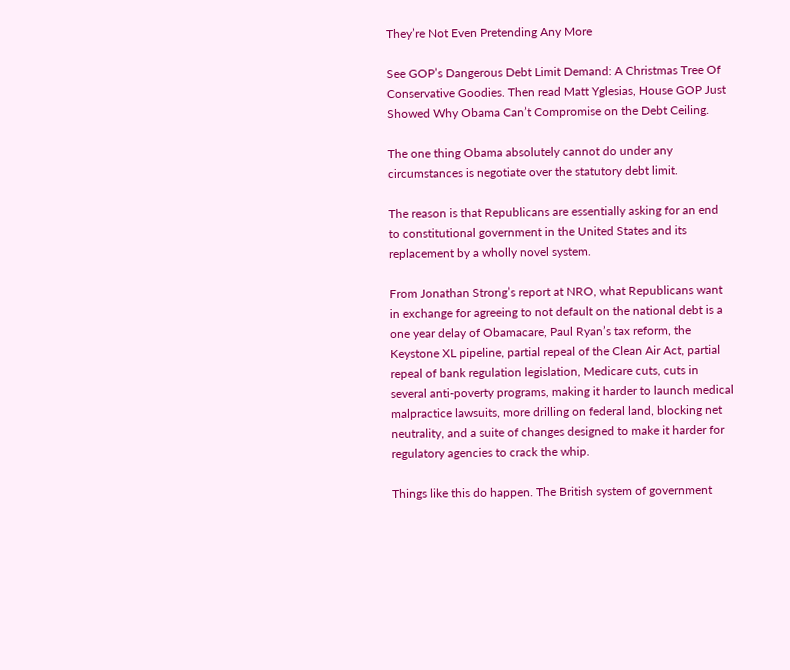They’re Not Even Pretending Any More

See GOP’s Dangerous Debt Limit Demand: A Christmas Tree Of Conservative Goodies. Then read Matt Yglesias, House GOP Just Showed Why Obama Can’t Compromise on the Debt Ceiling.

The one thing Obama absolutely cannot do under any circumstances is negotiate over the statutory debt limit.

The reason is that Republicans are essentially asking for an end to constitutional government in the United States and its replacement by a wholly novel system.

From Jonathan Strong’s report at NRO, what Republicans want in exchange for agreeing to not default on the national debt is a one year delay of Obamacare, Paul Ryan’s tax reform, the Keystone XL pipeline, partial repeal of the Clean Air Act, partial repeal of bank regulation legislation, Medicare cuts, cuts in several anti-poverty programs, making it harder to launch medical malpractice lawsuits, more drilling on federal land, blocking net neutrality, and a suite of changes designed to make it harder for regulatory agencies to crack the whip.

Things like this do happen. The British system of government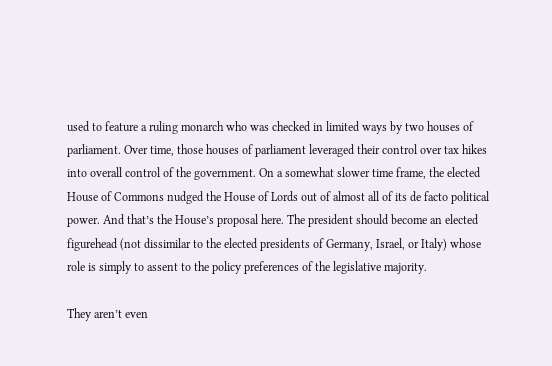used to feature a ruling monarch who was checked in limited ways by two houses of parliament. Over time, those houses of parliament leveraged their control over tax hikes into overall control of the government. On a somewhat slower time frame, the elected House of Commons nudged the House of Lords out of almost all of its de facto political power. And that’s the House’s proposal here. The president should become an elected figurehead (not dissimilar to the elected presidents of Germany, Israel, or Italy) whose role is simply to assent to the policy preferences of the legislative majority.

They aren’t even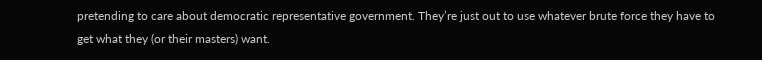pretending to care about democratic representative government. They’re just out to use whatever brute force they have to get what they (or their masters) want.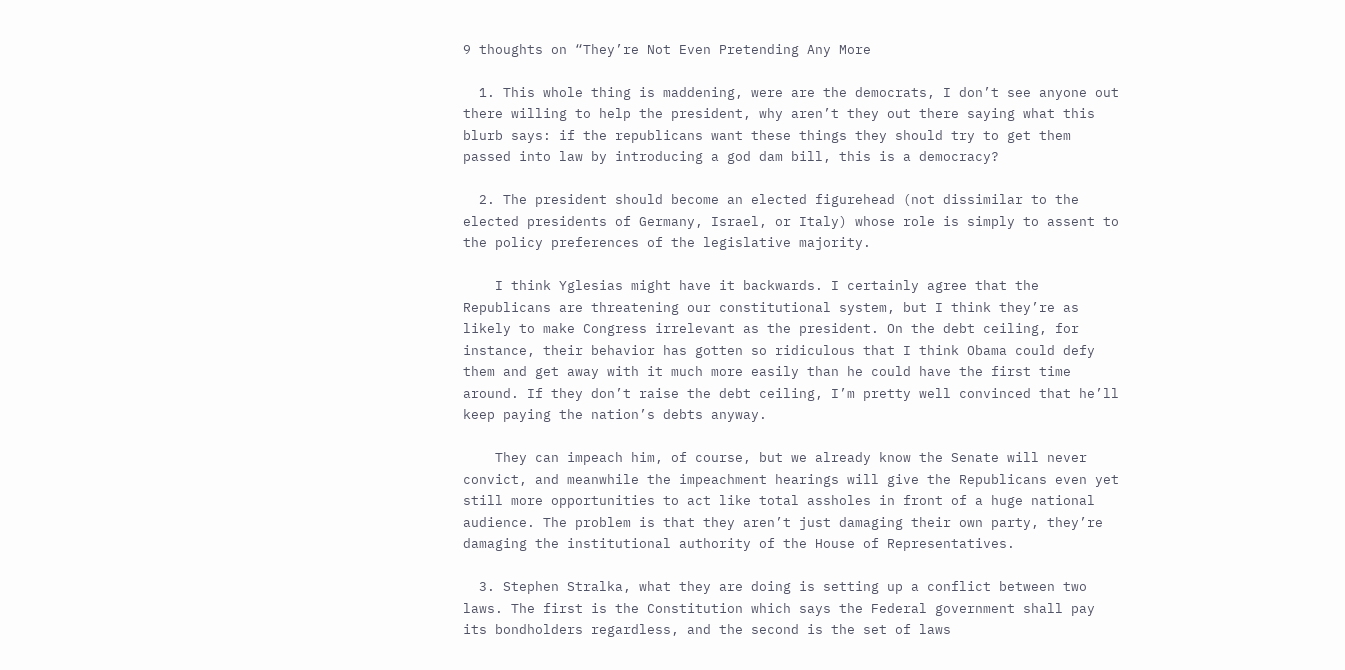9 thoughts on “They’re Not Even Pretending Any More

  1. This whole thing is maddening, were are the democrats, I don’t see anyone out there willing to help the president, why aren’t they out there saying what this blurb says: if the republicans want these things they should try to get them passed into law by introducing a god dam bill, this is a democracy?

  2. The president should become an elected figurehead (not dissimilar to the elected presidents of Germany, Israel, or Italy) whose role is simply to assent to the policy preferences of the legislative majority.

    I think Yglesias might have it backwards. I certainly agree that the Republicans are threatening our constitutional system, but I think they’re as likely to make Congress irrelevant as the president. On the debt ceiling, for instance, their behavior has gotten so ridiculous that I think Obama could defy them and get away with it much more easily than he could have the first time around. If they don’t raise the debt ceiling, I’m pretty well convinced that he’ll keep paying the nation’s debts anyway.

    They can impeach him, of course, but we already know the Senate will never convict, and meanwhile the impeachment hearings will give the Republicans even yet still more opportunities to act like total assholes in front of a huge national audience. The problem is that they aren’t just damaging their own party, they’re damaging the institutional authority of the House of Representatives.

  3. Stephen Stralka, what they are doing is setting up a conflict between two laws. The first is the Constitution which says the Federal government shall pay its bondholders regardless, and the second is the set of laws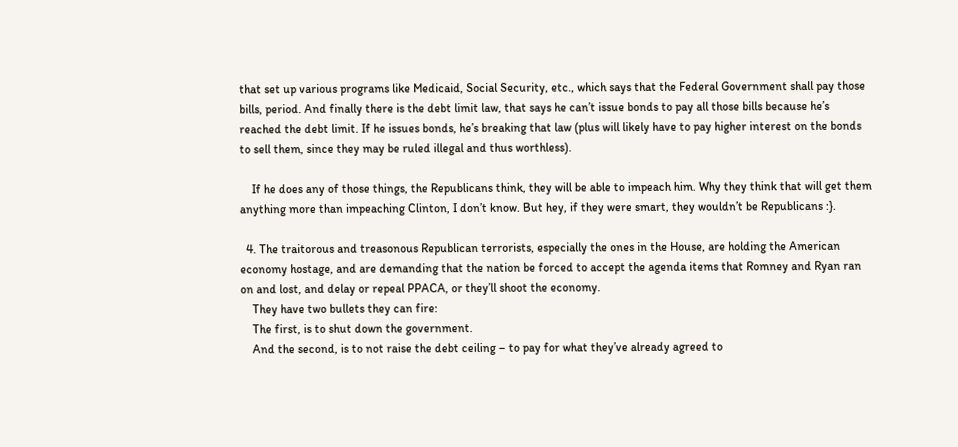that set up various programs like Medicaid, Social Security, etc., which says that the Federal Government shall pay those bills, period. And finally there is the debt limit law, that says he can’t issue bonds to pay all those bills because he’s reached the debt limit. If he issues bonds, he’s breaking that law (plus will likely have to pay higher interest on the bonds to sell them, since they may be ruled illegal and thus worthless).

    If he does any of those things, the Republicans think, they will be able to impeach him. Why they think that will get them anything more than impeaching Clinton, I don’t know. But hey, if they were smart, they wouldn’t be Republicans :}.

  4. The traitorous and treasonous Republican terrorists, especially the ones in the House, are holding the American economy hostage, and are demanding that the nation be forced to accept the agenda items that Romney and Ryan ran on and lost, and delay or repeal PPACA, or they’ll shoot the economy.
    They have two bullets they can fire:
    The first, is to shut down the government.
    And the second, is to not raise the debt ceiling – to pay for what they’ve already agreed to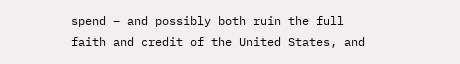spend – and possibly both ruin the full faith and credit of the United States, and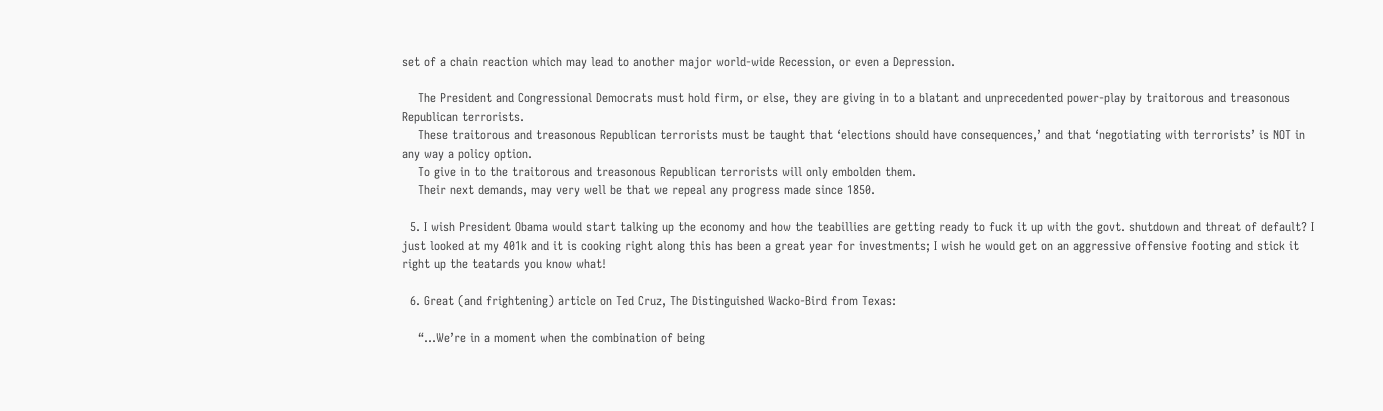set of a chain reaction which may lead to another major world-wide Recession, or even a Depression.

    The President and Congressional Democrats must hold firm, or else, they are giving in to a blatant and unprecedented power-play by traitorous and treasonous Republican terrorists.
    These traitorous and treasonous Republican terrorists must be taught that ‘elections should have consequences,’ and that ‘negotiating with terrorists’ is NOT in any way a policy option.
    To give in to the traitorous and treasonous Republican terrorists will only embolden them.
    Their next demands, may very well be that we repeal any progress made since 1850.

  5. I wish President Obama would start talking up the economy and how the teabillies are getting ready to fuck it up with the govt. shutdown and threat of default? I just looked at my 401k and it is cooking right along this has been a great year for investments; I wish he would get on an aggressive offensive footing and stick it right up the teatards you know what!

  6. Great (and frightening) article on Ted Cruz, The Distinguished Wacko-Bird from Texas:

    “…We’re in a moment when the combination of being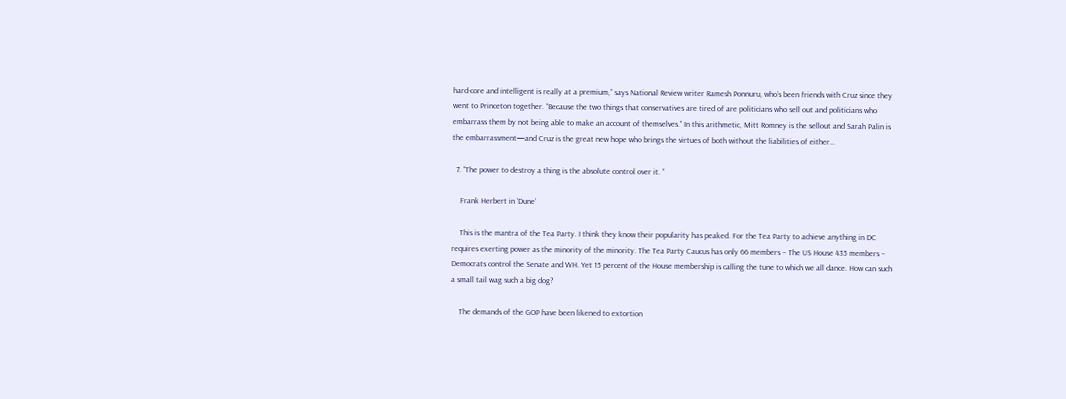hard-core and intelligent is really at a premium,” says National Review writer Ramesh Ponnuru, who’s been friends with Cruz since they went to Princeton together. “Because the two things that conservatives are tired of are politicians who sell out and politicians who embarrass them by not being able to make an account of themselves.” In this arithmetic, Mitt Romney is the sellout and Sarah Palin is the embarrassment—and Cruz is the great new hope who brings the virtues of both without the liabilities of either…

  7. “The power to destroy a thing is the absolute control over it. ”

    Frank Herbert in ‘Dune’

    This is the mantra of the Tea Party. I think they know their popularity has peaked. For the Tea Party to achieve anything in DC requires exerting power as the minority of the minority. The Tea Party Caucus has only 66 members – The US House 435 members – Democrats control the Senate and WH. Yet 15 percent of the House membership is calling the tune to which we all dance. How can such a small tail wag such a big dog?

    The demands of the GOP have been likened to extortion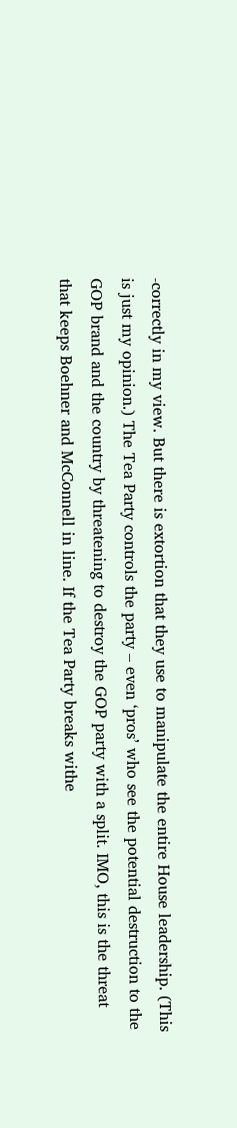-correctly in my view. But there is extortion that they use to manipulate the entire House leadership. (This is just my opinion.) The Tea Party controls the party – even ‘pros’ who see the potential destruction to the GOP brand and the country by threatening to destroy the GOP party with a split. IMO, this is the threat that keeps Boehner and McConnell in line. If the Tea Party breaks withe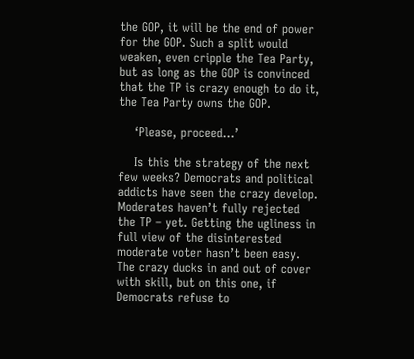the GOP, it will be the end of power for the GOP. Such a split would weaken, even cripple the Tea Party, but as long as the GOP is convinced that the TP is crazy enough to do it, the Tea Party owns the GOP.

    ‘Please, proceed…’

    Is this the strategy of the next few weeks? Democrats and political addicts have seen the crazy develop. Moderates haven’t fully rejected the TP – yet. Getting the ugliness in full view of the disinterested moderate voter hasn’t been easy. The crazy ducks in and out of cover with skill, but on this one, if Democrats refuse to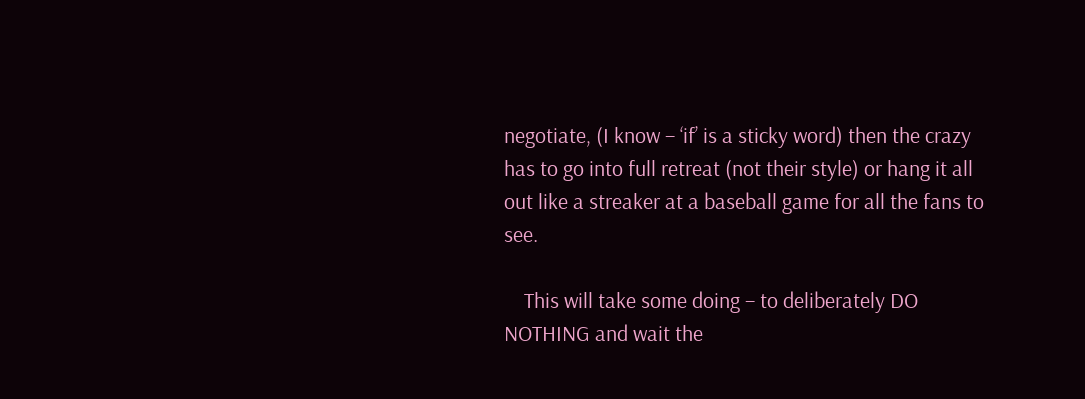negotiate, (I know – ‘if’ is a sticky word) then the crazy has to go into full retreat (not their style) or hang it all out like a streaker at a baseball game for all the fans to see.

    This will take some doing – to deliberately DO NOTHING and wait the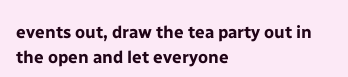events out, draw the tea party out in the open and let everyone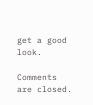get a good look.

Comments are closed.